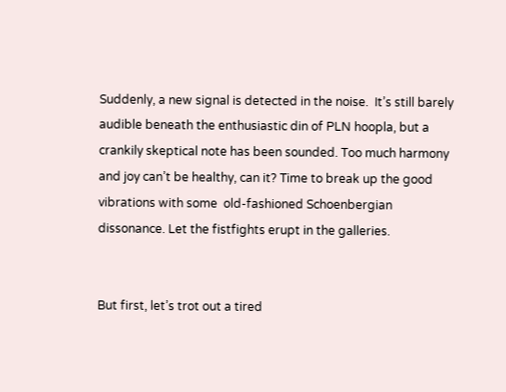Suddenly, a new signal is detected in the noise.  It’s still barely audible beneath the enthusiastic din of PLN hoopla, but a crankily skeptical note has been sounded. Too much harmony and joy can’t be healthy, can it? Time to break up the good vibrations with some  old-fashioned Schoenbergian dissonance. Let the fistfights erupt in the galleries.


But first, let’s trot out a tired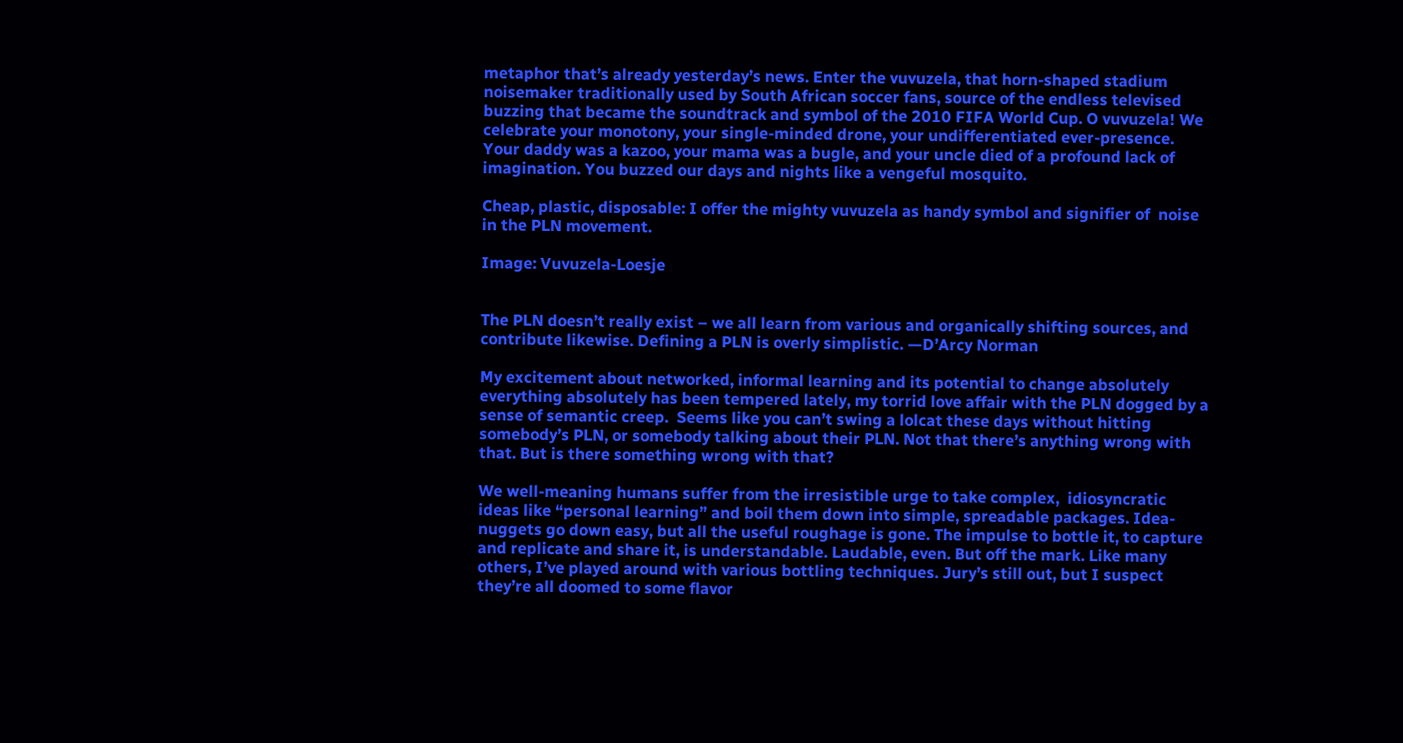metaphor that’s already yesterday’s news. Enter the vuvuzela, that horn-shaped stadium noisemaker traditionally used by South African soccer fans, source of the endless televised buzzing that became the soundtrack and symbol of the 2010 FIFA World Cup. O vuvuzela! We celebrate your monotony, your single-minded drone, your undifferentiated ever-presence. Your daddy was a kazoo, your mama was a bugle, and your uncle died of a profound lack of imagination. You buzzed our days and nights like a vengeful mosquito.

Cheap, plastic, disposable: I offer the mighty vuvuzela as handy symbol and signifier of  noise in the PLN movement.

Image: Vuvuzela-Loesje


The PLN doesn’t really exist – we all learn from various and organically shifting sources, and contribute likewise. Defining a PLN is overly simplistic. —D’Arcy Norman

My excitement about networked, informal learning and its potential to change absolutely everything absolutely has been tempered lately, my torrid love affair with the PLN dogged by a  sense of semantic creep.  Seems like you can’t swing a lolcat these days without hitting somebody’s PLN, or somebody talking about their PLN. Not that there’s anything wrong with that. But is there something wrong with that?

We well-meaning humans suffer from the irresistible urge to take complex,  idiosyncratic ideas like “personal learning” and boil them down into simple, spreadable packages. Idea-nuggets go down easy, but all the useful roughage is gone. The impulse to bottle it, to capture and replicate and share it, is understandable. Laudable, even. But off the mark. Like many others, I’ve played around with various bottling techniques. Jury’s still out, but I suspect they’re all doomed to some flavor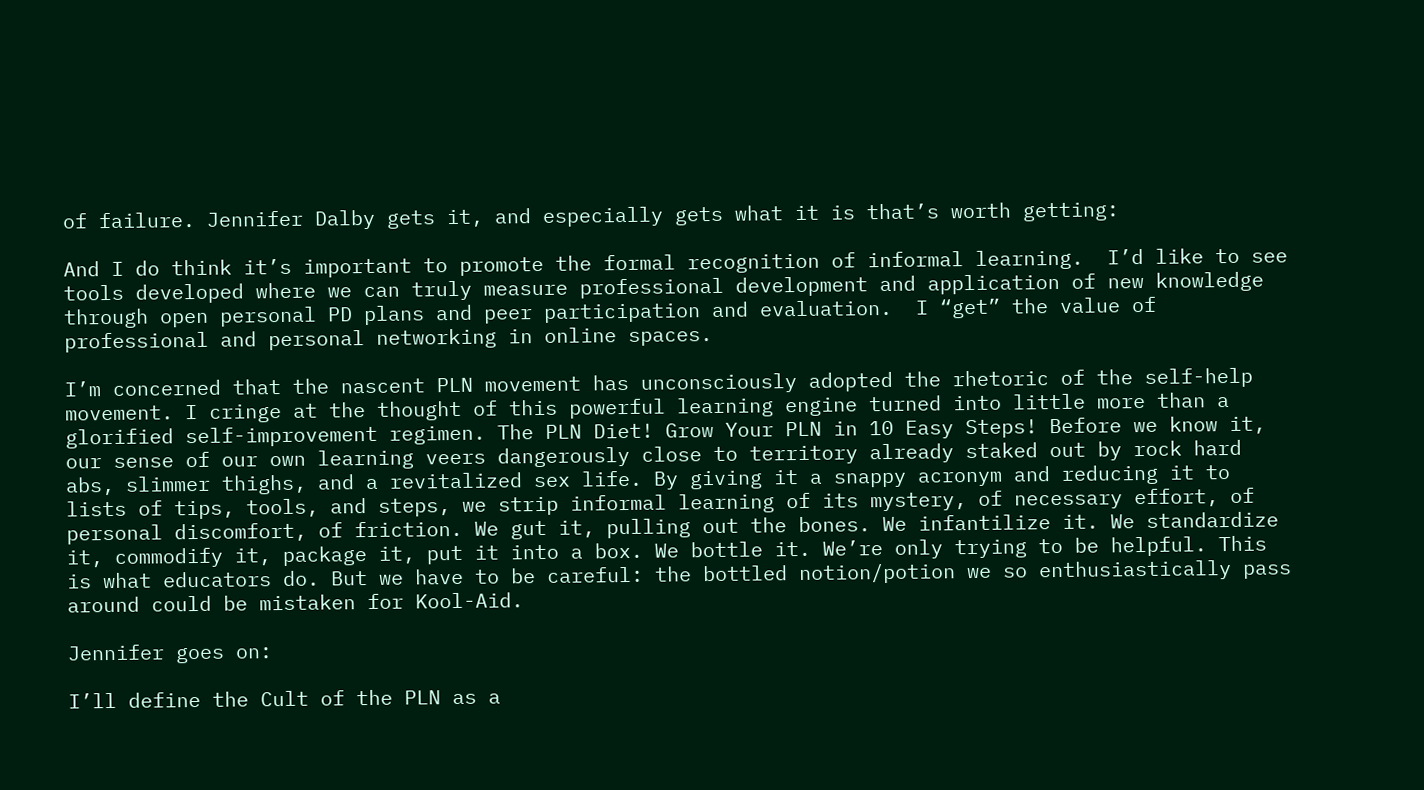of failure. Jennifer Dalby gets it, and especially gets what it is that’s worth getting:

And I do think it’s important to promote the formal recognition of informal learning.  I’d like to see tools developed where we can truly measure professional development and application of new knowledge through open personal PD plans and peer participation and evaluation.  I “get” the value of professional and personal networking in online spaces.

I’m concerned that the nascent PLN movement has unconsciously adopted the rhetoric of the self-help movement. I cringe at the thought of this powerful learning engine turned into little more than a glorified self-improvement regimen. The PLN Diet! Grow Your PLN in 10 Easy Steps! Before we know it, our sense of our own learning veers dangerously close to territory already staked out by rock hard abs, slimmer thighs, and a revitalized sex life. By giving it a snappy acronym and reducing it to lists of tips, tools, and steps, we strip informal learning of its mystery, of necessary effort, of personal discomfort, of friction. We gut it, pulling out the bones. We infantilize it. We standardize it, commodify it, package it, put it into a box. We bottle it. We’re only trying to be helpful. This is what educators do. But we have to be careful: the bottled notion/potion we so enthusiastically pass around could be mistaken for Kool-Aid.

Jennifer goes on:

I’ll define the Cult of the PLN as a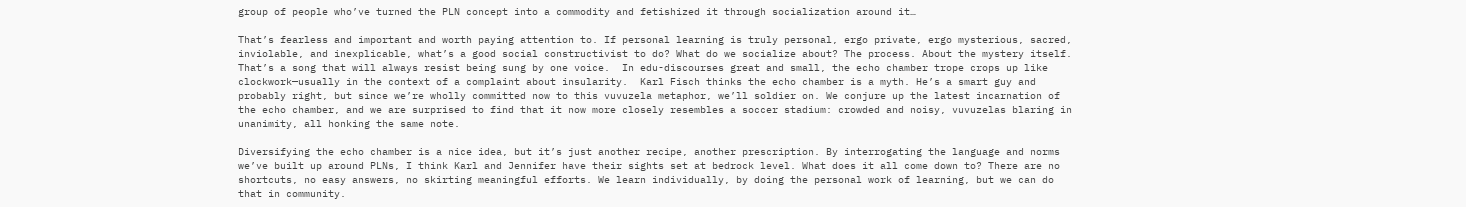group of people who’ve turned the PLN concept into a commodity and fetishized it through socialization around it…

That’s fearless and important and worth paying attention to. If personal learning is truly personal, ergo private, ergo mysterious, sacred, inviolable, and inexplicable, what’s a good social constructivist to do? What do we socialize about? The process. About the mystery itself. That’s a song that will always resist being sung by one voice.  In edu-discourses great and small, the echo chamber trope crops up like clockwork—usually in the context of a complaint about insularity.  Karl Fisch thinks the echo chamber is a myth. He’s a smart guy and probably right, but since we’re wholly committed now to this vuvuzela metaphor, we’ll soldier on. We conjure up the latest incarnation of the echo chamber, and we are surprised to find that it now more closely resembles a soccer stadium: crowded and noisy, vuvuzelas blaring in unanimity, all honking the same note.

Diversifying the echo chamber is a nice idea, but it’s just another recipe, another prescription. By interrogating the language and norms we’ve built up around PLNs, I think Karl and Jennifer have their sights set at bedrock level. What does it all come down to? There are no shortcuts, no easy answers, no skirting meaningful efforts. We learn individually, by doing the personal work of learning, but we can do that in community.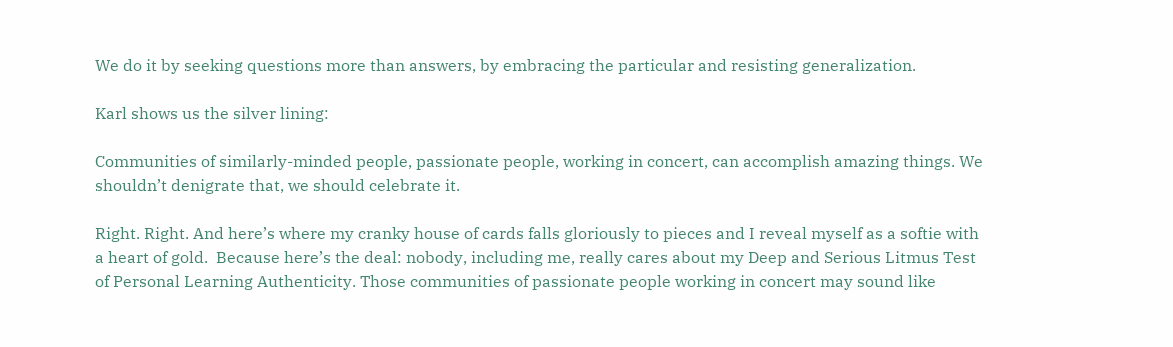We do it by seeking questions more than answers, by embracing the particular and resisting generalization.

Karl shows us the silver lining:

Communities of similarly-minded people, passionate people, working in concert, can accomplish amazing things. We shouldn’t denigrate that, we should celebrate it.

Right. Right. And here’s where my cranky house of cards falls gloriously to pieces and I reveal myself as a softie with a heart of gold.  Because here’s the deal: nobody, including me, really cares about my Deep and Serious Litmus Test of Personal Learning Authenticity. Those communities of passionate people working in concert may sound like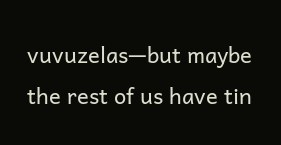vuvuzelas—but maybe the rest of us have tin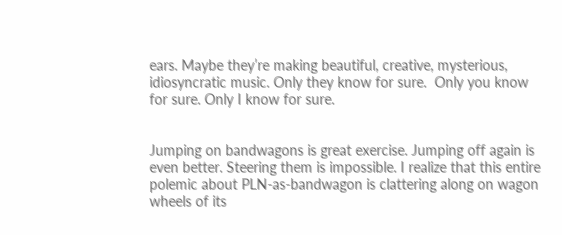ears. Maybe they’re making beautiful, creative, mysterious, idiosyncratic music. Only they know for sure.  Only you know for sure. Only I know for sure.


Jumping on bandwagons is great exercise. Jumping off again is even better. Steering them is impossible. I realize that this entire polemic about PLN-as-bandwagon is clattering along on wagon wheels of its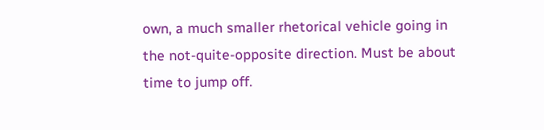own, a much smaller rhetorical vehicle going in the not-quite-opposite direction. Must be about time to jump off.